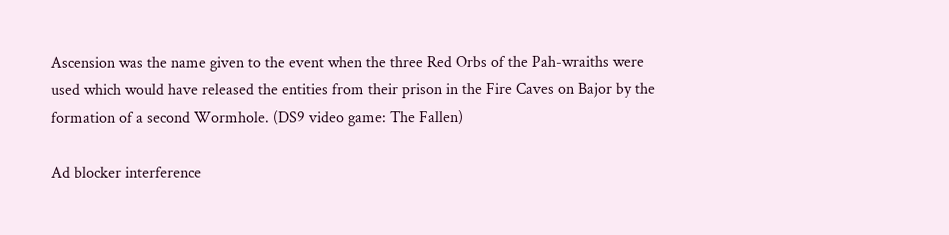Ascension was the name given to the event when the three Red Orbs of the Pah-wraiths were used which would have released the entities from their prison in the Fire Caves on Bajor by the formation of a second Wormhole. (DS9 video game: The Fallen)

Ad blocker interference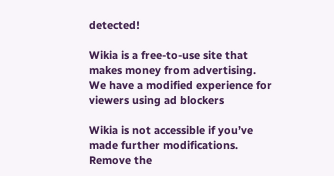detected!

Wikia is a free-to-use site that makes money from advertising. We have a modified experience for viewers using ad blockers

Wikia is not accessible if you’ve made further modifications. Remove the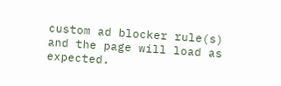custom ad blocker rule(s) and the page will load as expected.